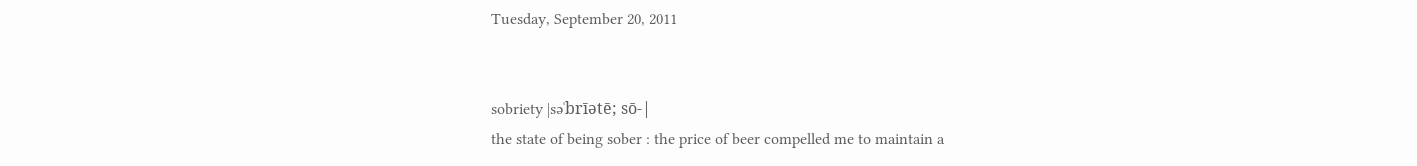Tuesday, September 20, 2011


sobriety |səˈbrīətē; sō-|
the state of being sober : the price of beer compelled me to maintain a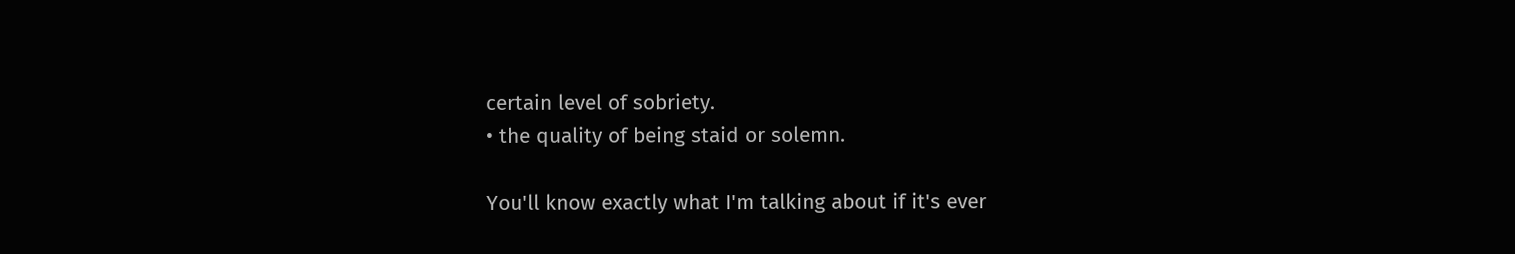certain level of sobriety.
• the quality of being staid or solemn.

You'll know exactly what I'm talking about if it's ever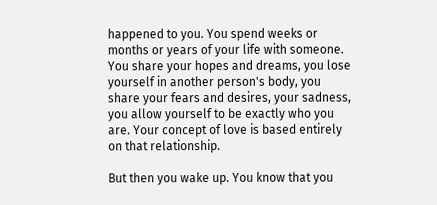happened to you. You spend weeks or months or years of your life with someone. You share your hopes and dreams, you lose yourself in another person's body, you share your fears and desires, your sadness, you allow yourself to be exactly who you are. Your concept of love is based entirely on that relationship.

But then you wake up. You know that you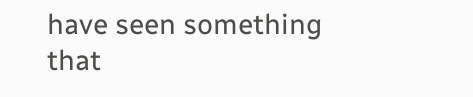have seen something that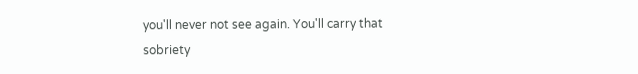you'll never not see again. You'll carry that sobriety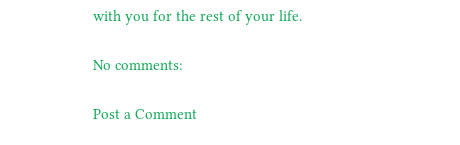with you for the rest of your life.

No comments:

Post a Comment